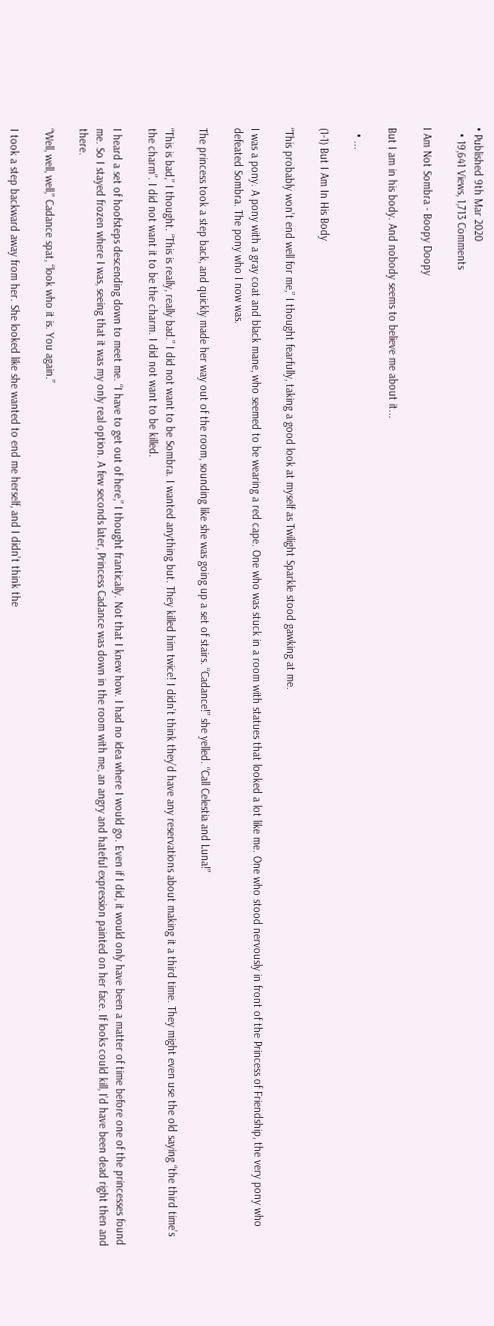• Published 9th Mar 2020
  • 19,641 Views, 1,713 Comments

I Am Not Sombra - Boopy Doopy

But I am in his body. And nobody seems to believe me about it...

  • ...

(1-1) But I Am In His Body

“This probably won’t end well for me,” I thought fearfully, taking a good look at myself as Twilight Sparkle stood gawking at me.

I was a pony. A pony with a gray coat and black mane, who seemed to be wearing a red cape. One who was stuck in a room with statues that looked a lot like me. One who stood nervously in front of the Princess of Friendship, the very pony who defeated Sombra. The pony who I now was.

The princess took a step back, and quickly made her way out of the room, sounding like she was going up a set of stairs. “Cadance!” she yelled. “Call Celestia and Luna!”

“This is bad,” I thought. “This is really, really bad.” I did not want to be Sombra. I wanted anything but. They killed him twice! I didn’t think they’d have any reservations about making it a third time. They might even use the old saying “the third time’s the charm”. I did not want it to be the charm. I did not want to be killed.

I heard a set of hoofsteps descending down to meet me. “I have to get out of here,” I thought frantically. Not that I knew how. I had no idea where I would go. Even if I did, it would only have been a matter of time before one of the princesses found me. So I stayed frozen where I was, seeing that it was my only real option. A few seconds later, Princess Cadance was down in the room with me, an angry and hateful expression painted on her face. If looks could kill, I’d have been dead right then and there.

“Well, well, well,” Cadance spat, “look who it is. You again.”

I took a step backward away from her. She looked like she wanted to end me herself, and I didn’t think the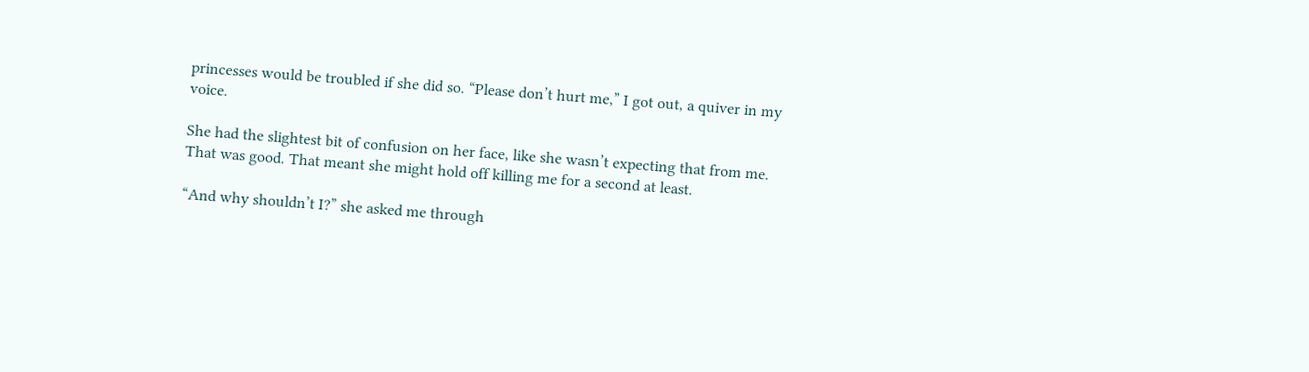princesses would be troubled if she did so. “Please don’t hurt me,” I got out, a quiver in my voice.

She had the slightest bit of confusion on her face, like she wasn’t expecting that from me. That was good. That meant she might hold off killing me for a second at least.

“And why shouldn’t I?” she asked me through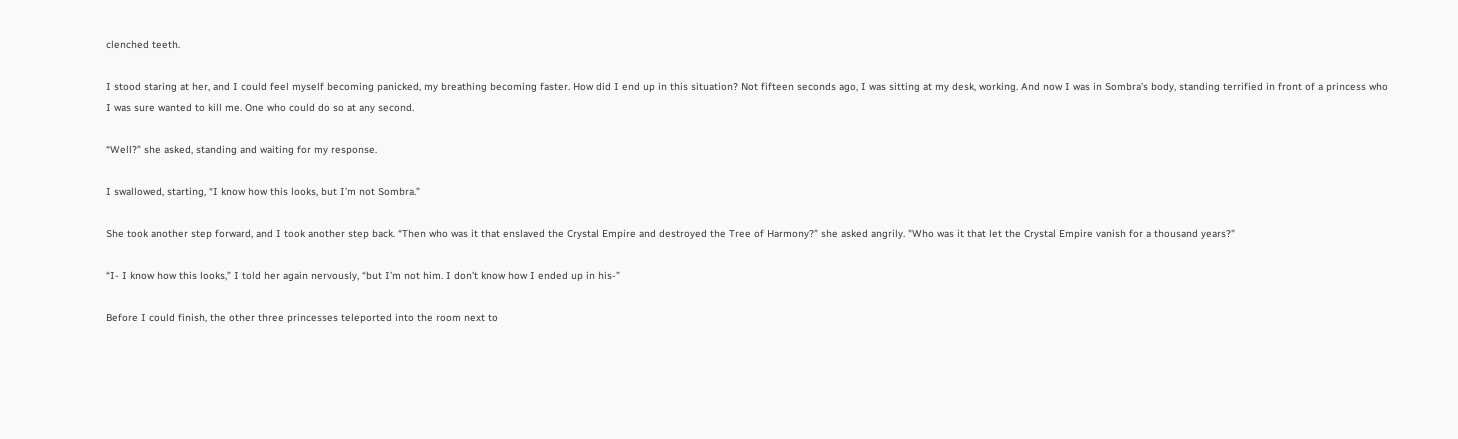clenched teeth.

I stood staring at her, and I could feel myself becoming panicked, my breathing becoming faster. How did I end up in this situation? Not fifteen seconds ago, I was sitting at my desk, working. And now I was in Sombra’s body, standing terrified in front of a princess who I was sure wanted to kill me. One who could do so at any second.

“Well?” she asked, standing and waiting for my response.

I swallowed, starting, “I know how this looks, but I’m not Sombra.”

She took another step forward, and I took another step back. “Then who was it that enslaved the Crystal Empire and destroyed the Tree of Harmony?” she asked angrily. "Who was it that let the Crystal Empire vanish for a thousand years?"

“I- I know how this looks,” I told her again nervously, “but I’m not him. I don’t know how I ended up in his-”

Before I could finish, the other three princesses teleported into the room next to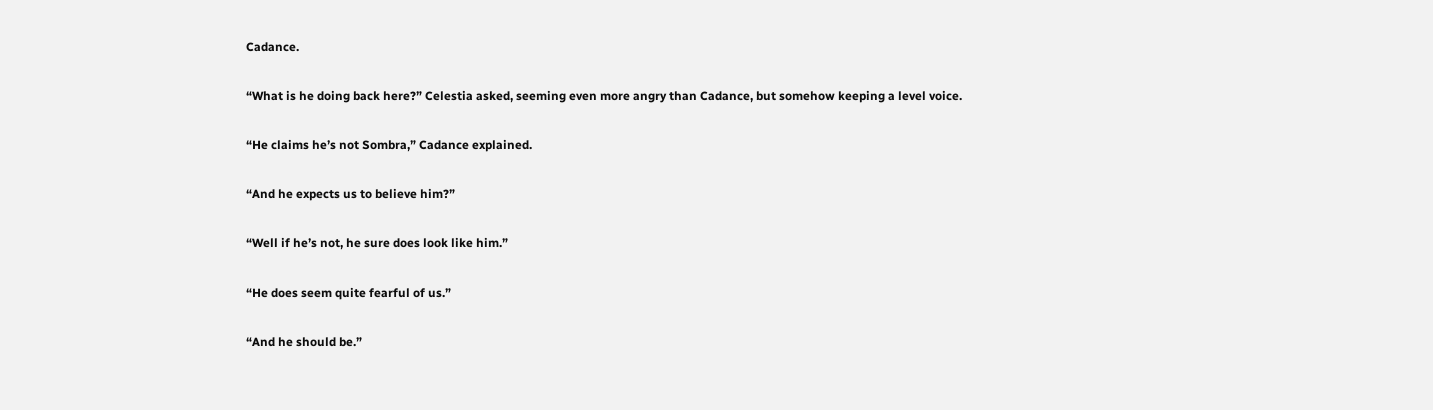Cadance.

“What is he doing back here?” Celestia asked, seeming even more angry than Cadance, but somehow keeping a level voice.

“He claims he’s not Sombra,” Cadance explained.

“And he expects us to believe him?”

“Well if he’s not, he sure does look like him.”

“He does seem quite fearful of us.”

“And he should be.”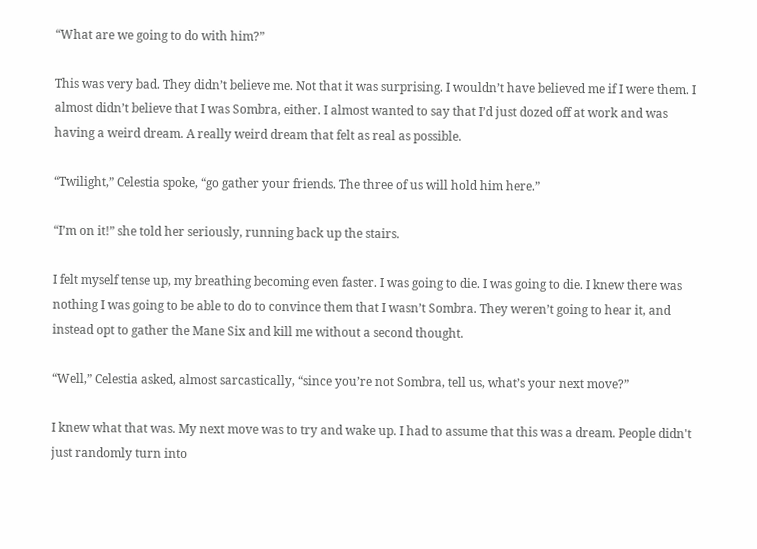“What are we going to do with him?”

This was very bad. They didn’t believe me. Not that it was surprising. I wouldn’t have believed me if I were them. I almost didn’t believe that I was Sombra, either. I almost wanted to say that I’d just dozed off at work and was having a weird dream. A really weird dream that felt as real as possible.

“Twilight,” Celestia spoke, “go gather your friends. The three of us will hold him here.”

“I’m on it!” she told her seriously, running back up the stairs.

I felt myself tense up, my breathing becoming even faster. I was going to die. I was going to die. I knew there was nothing I was going to be able to do to convince them that I wasn’t Sombra. They weren’t going to hear it, and instead opt to gather the Mane Six and kill me without a second thought.

“Well,” Celestia asked, almost sarcastically, “since you’re not Sombra, tell us, what’s your next move?”

I knew what that was. My next move was to try and wake up. I had to assume that this was a dream. People didn't just randomly turn into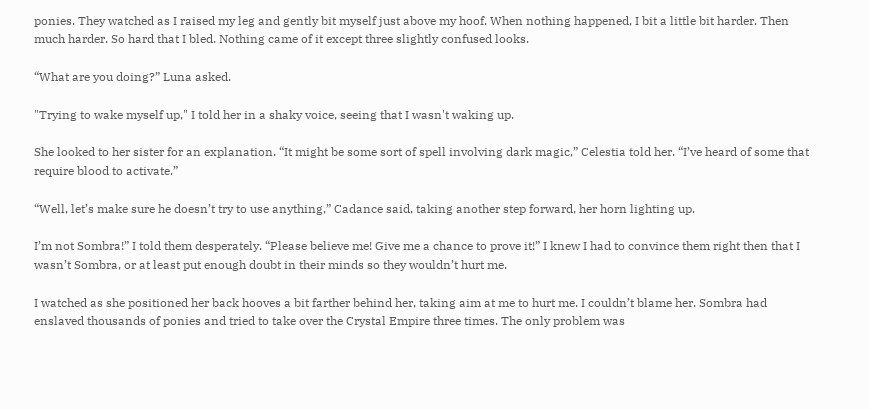ponies. They watched as I raised my leg and gently bit myself just above my hoof. When nothing happened, I bit a little bit harder. Then much harder. So hard that I bled. Nothing came of it except three slightly confused looks.

“What are you doing?” Luna asked.

"Trying to wake myself up," I told her in a shaky voice, seeing that I wasn't waking up.

She looked to her sister for an explanation. “It might be some sort of spell involving dark magic,” Celestia told her. “I’ve heard of some that require blood to activate.”

“Well, let’s make sure he doesn’t try to use anything,” Cadance said, taking another step forward, her horn lighting up.

I’m not Sombra!” I told them desperately. “Please believe me! Give me a chance to prove it!” I knew I had to convince them right then that I wasn’t Sombra, or at least put enough doubt in their minds so they wouldn’t hurt me.

I watched as she positioned her back hooves a bit farther behind her, taking aim at me to hurt me. I couldn’t blame her. Sombra had enslaved thousands of ponies and tried to take over the Crystal Empire three times. The only problem was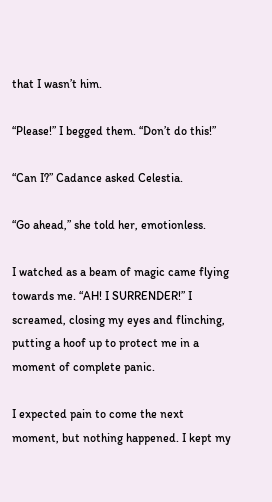that I wasn’t him.

“Please!” I begged them. “Don’t do this!”

“Can I?” Cadance asked Celestia.

“Go ahead,” she told her, emotionless.

I watched as a beam of magic came flying towards me. “AH! I SURRENDER!” I screamed, closing my eyes and flinching, putting a hoof up to protect me in a moment of complete panic.

I expected pain to come the next moment, but nothing happened. I kept my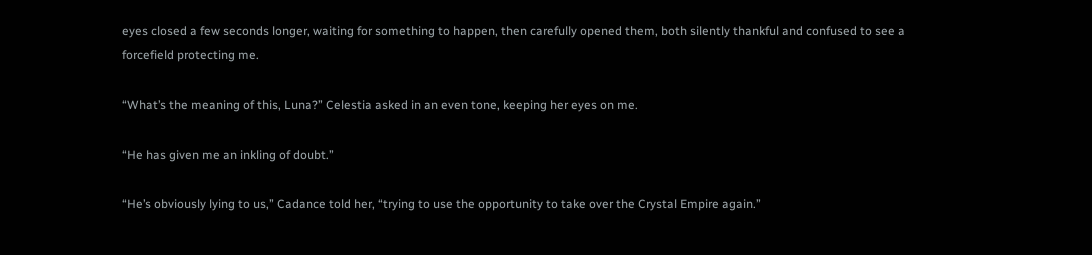eyes closed a few seconds longer, waiting for something to happen, then carefully opened them, both silently thankful and confused to see a forcefield protecting me.

“What’s the meaning of this, Luna?” Celestia asked in an even tone, keeping her eyes on me.

“He has given me an inkling of doubt.”

“He’s obviously lying to us,” Cadance told her, “trying to use the opportunity to take over the Crystal Empire again.”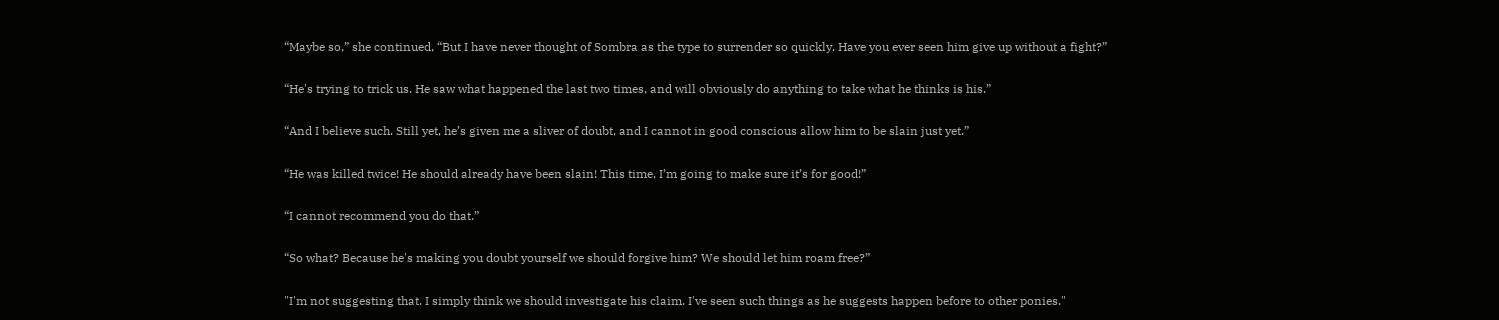“Maybe so,” she continued, “But I have never thought of Sombra as the type to surrender so quickly. Have you ever seen him give up without a fight?”

“He's trying to trick us. He saw what happened the last two times, and will obviously do anything to take what he thinks is his.”

“And I believe such. Still yet, he’s given me a sliver of doubt, and I cannot in good conscious allow him to be slain just yet.”

“He was killed twice! He should already have been slain! This time, I’m going to make sure it’s for good!”

“I cannot recommend you do that.”

“So what? Because he's making you doubt yourself we should forgive him? We should let him roam free?”

"I'm not suggesting that. I simply think we should investigate his claim. I've seen such things as he suggests happen before to other ponies."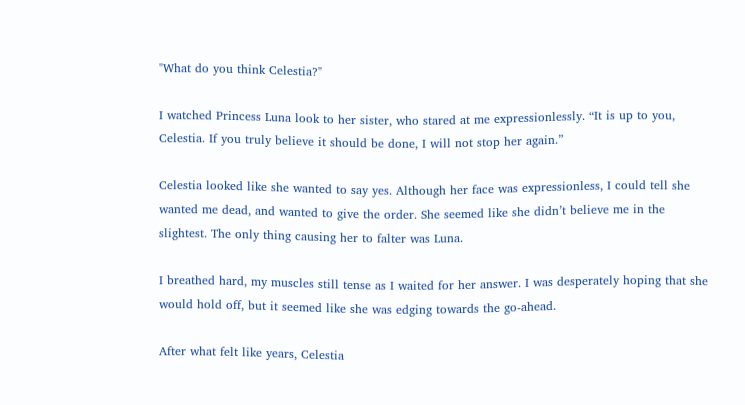"What do you think Celestia?"

I watched Princess Luna look to her sister, who stared at me expressionlessly. “It is up to you, Celestia. If you truly believe it should be done, I will not stop her again.”

Celestia looked like she wanted to say yes. Although her face was expressionless, I could tell she wanted me dead, and wanted to give the order. She seemed like she didn’t believe me in the slightest. The only thing causing her to falter was Luna.

I breathed hard, my muscles still tense as I waited for her answer. I was desperately hoping that she would hold off, but it seemed like she was edging towards the go-ahead.

After what felt like years, Celestia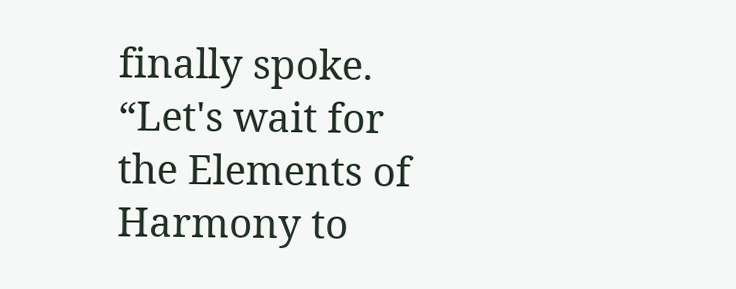finally spoke. “Let's wait for the Elements of Harmony to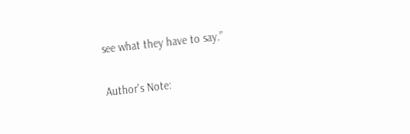see what they have to say.”

Author's Note: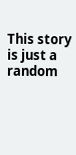This story is just a random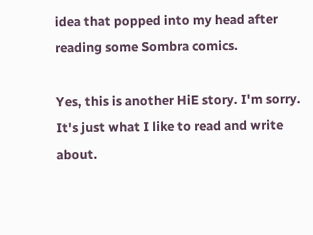idea that popped into my head after reading some Sombra comics.

Yes, this is another HiE story. I'm sorry. It's just what I like to read and write about.